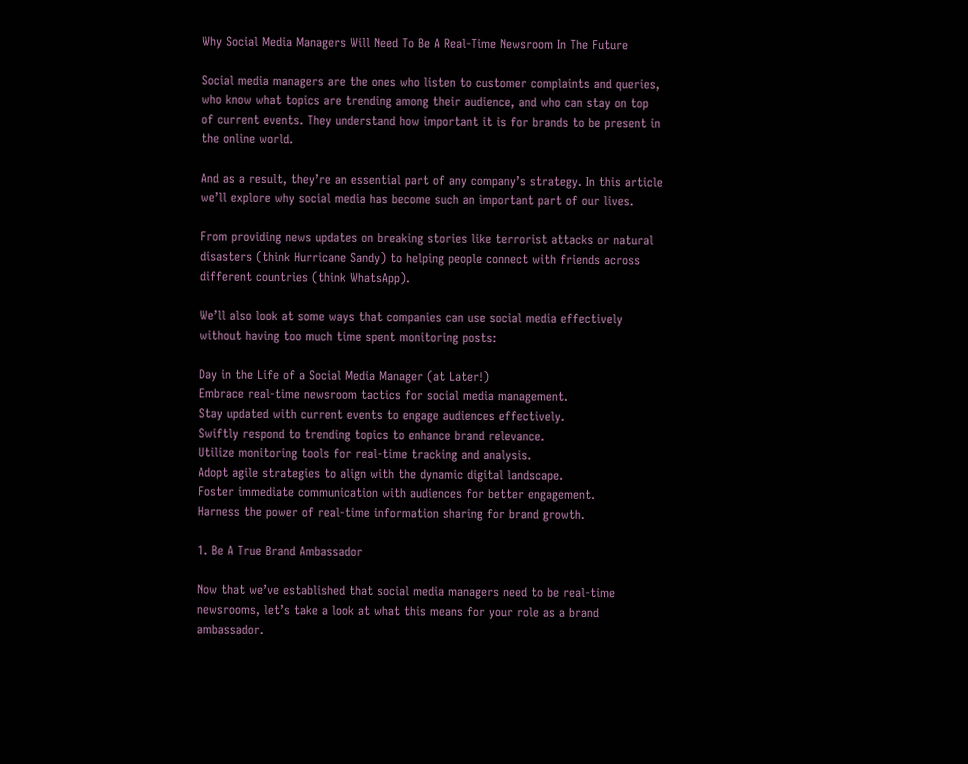Why Social Media Managers Will Need To Be A Real-Time Newsroom In The Future

Social media managers are the ones who listen to customer complaints and queries, who know what topics are trending among their audience, and who can stay on top of current events. They understand how important it is for brands to be present in the online world.

And as a result, they’re an essential part of any company’s strategy. In this article we’ll explore why social media has become such an important part of our lives.

From providing news updates on breaking stories like terrorist attacks or natural disasters (think Hurricane Sandy) to helping people connect with friends across different countries (think WhatsApp).

We’ll also look at some ways that companies can use social media effectively without having too much time spent monitoring posts:

Day in the Life of a Social Media Manager (at Later!)
Embrace real-time newsroom tactics for social media management.
Stay updated with current events to engage audiences effectively.
Swiftly respond to trending topics to enhance brand relevance.
Utilize monitoring tools for real-time tracking and analysis.
Adopt agile strategies to align with the dynamic digital landscape.
Foster immediate communication with audiences for better engagement.
Harness the power of real-time information sharing for brand growth.

1. Be A True Brand Ambassador

Now that we’ve established that social media managers need to be real-time newsrooms, let’s take a look at what this means for your role as a brand ambassador.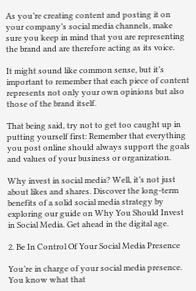As you’re creating content and posting it on your company’s social media channels, make sure you keep in mind that you are representing the brand and are therefore acting as its voice.

It might sound like common sense, but it’s important to remember that each piece of content represents not only your own opinions but also those of the brand itself.

That being said, try not to get too caught up in putting yourself first: Remember that everything you post online should always support the goals and values of your business or organization.

Why invest in social media? Well, it’s not just about likes and shares. Discover the long-term benefits of a solid social media strategy by exploring our guide on Why You Should Invest in Social Media. Get ahead in the digital age.

2. Be In Control Of Your Social Media Presence

You’re in charge of your social media presence. You know what that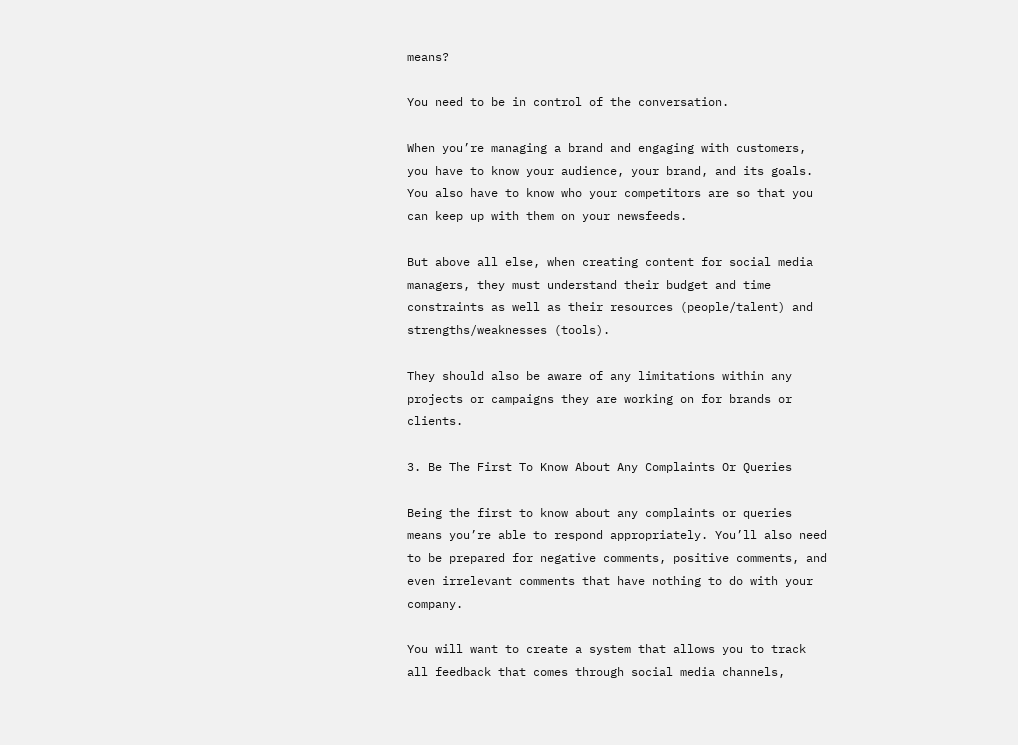means?

You need to be in control of the conversation.

When you’re managing a brand and engaging with customers, you have to know your audience, your brand, and its goals. You also have to know who your competitors are so that you can keep up with them on your newsfeeds.

But above all else, when creating content for social media managers, they must understand their budget and time constraints as well as their resources (people/talent) and strengths/weaknesses (tools).

They should also be aware of any limitations within any projects or campaigns they are working on for brands or clients.

3. Be The First To Know About Any Complaints Or Queries

Being the first to know about any complaints or queries means you’re able to respond appropriately. You’ll also need to be prepared for negative comments, positive comments, and even irrelevant comments that have nothing to do with your company.

You will want to create a system that allows you to track all feedback that comes through social media channels,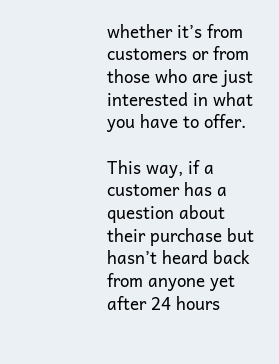whether it’s from customers or from those who are just interested in what you have to offer.

This way, if a customer has a question about their purchase but hasn’t heard back from anyone yet after 24 hours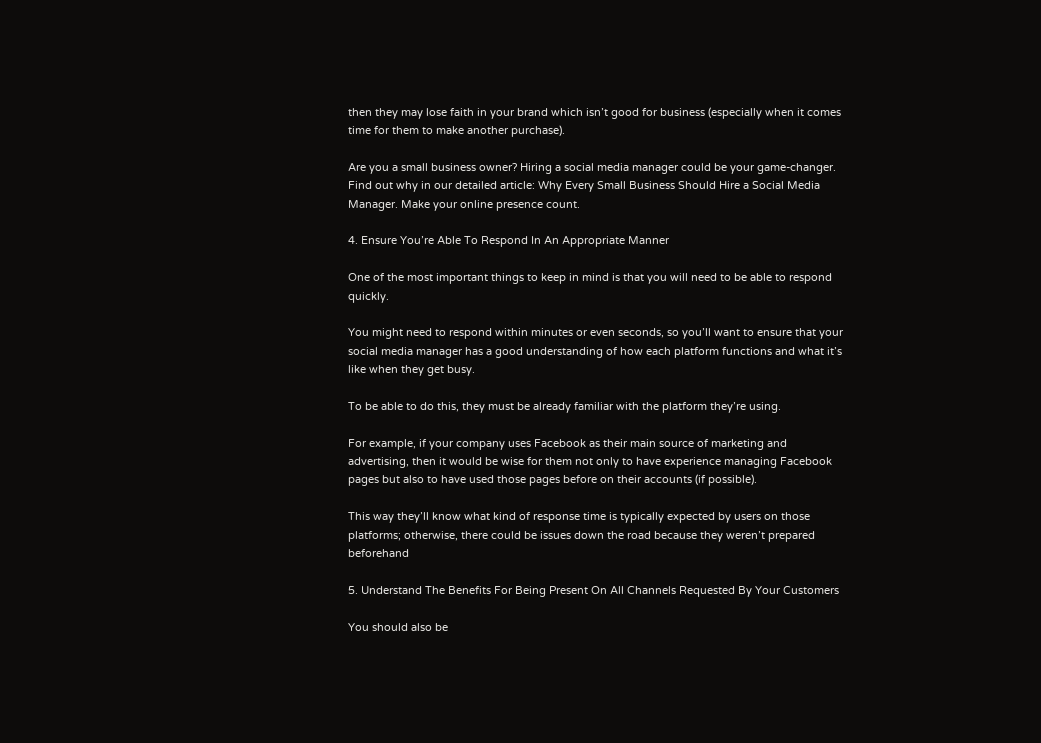then they may lose faith in your brand which isn’t good for business (especially when it comes time for them to make another purchase).

Are you a small business owner? Hiring a social media manager could be your game-changer. Find out why in our detailed article: Why Every Small Business Should Hire a Social Media Manager. Make your online presence count.

4. Ensure You’re Able To Respond In An Appropriate Manner

One of the most important things to keep in mind is that you will need to be able to respond quickly.

You might need to respond within minutes or even seconds, so you’ll want to ensure that your social media manager has a good understanding of how each platform functions and what it’s like when they get busy.

To be able to do this, they must be already familiar with the platform they’re using.

For example, if your company uses Facebook as their main source of marketing and advertising, then it would be wise for them not only to have experience managing Facebook pages but also to have used those pages before on their accounts (if possible).

This way they’ll know what kind of response time is typically expected by users on those platforms; otherwise, there could be issues down the road because they weren’t prepared beforehand

5. Understand The Benefits For Being Present On All Channels Requested By Your Customers

You should also be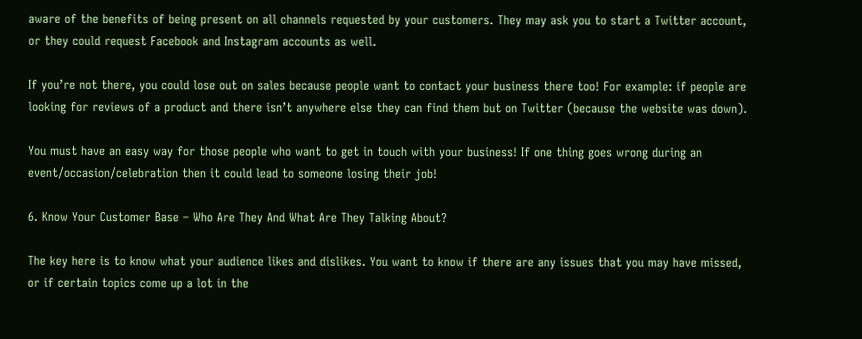aware of the benefits of being present on all channels requested by your customers. They may ask you to start a Twitter account, or they could request Facebook and Instagram accounts as well.

If you’re not there, you could lose out on sales because people want to contact your business there too! For example: if people are looking for reviews of a product and there isn’t anywhere else they can find them but on Twitter (because the website was down).

You must have an easy way for those people who want to get in touch with your business! If one thing goes wrong during an event/occasion/celebration then it could lead to someone losing their job!

6. Know Your Customer Base – Who Are They And What Are They Talking About?

The key here is to know what your audience likes and dislikes. You want to know if there are any issues that you may have missed, or if certain topics come up a lot in the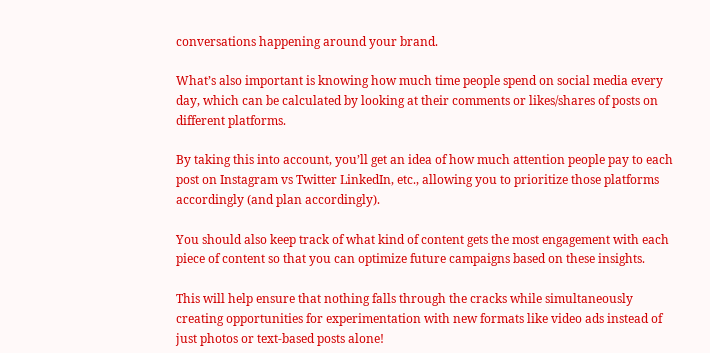conversations happening around your brand.

What’s also important is knowing how much time people spend on social media every day, which can be calculated by looking at their comments or likes/shares of posts on different platforms.

By taking this into account, you’ll get an idea of how much attention people pay to each post on Instagram vs Twitter LinkedIn, etc., allowing you to prioritize those platforms accordingly (and plan accordingly).

You should also keep track of what kind of content gets the most engagement with each piece of content so that you can optimize future campaigns based on these insights.

This will help ensure that nothing falls through the cracks while simultaneously creating opportunities for experimentation with new formats like video ads instead of just photos or text-based posts alone!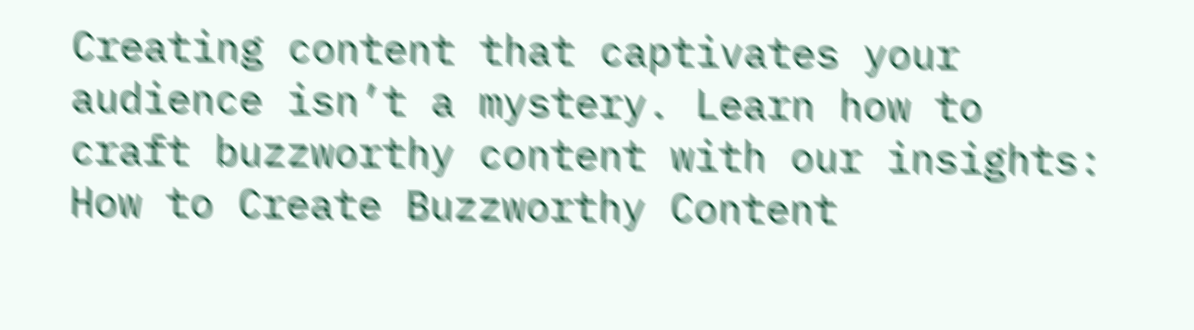Creating content that captivates your audience isn’t a mystery. Learn how to craft buzzworthy content with our insights: How to Create Buzzworthy Content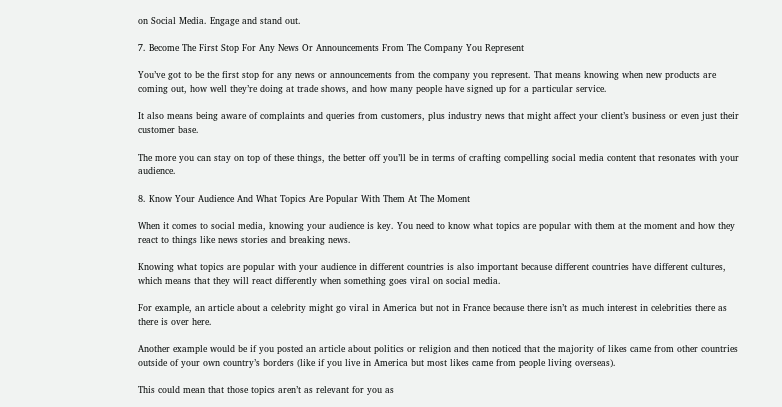on Social Media. Engage and stand out.

7. Become The First Stop For Any News Or Announcements From The Company You Represent

You’ve got to be the first stop for any news or announcements from the company you represent. That means knowing when new products are coming out, how well they’re doing at trade shows, and how many people have signed up for a particular service.

It also means being aware of complaints and queries from customers, plus industry news that might affect your client’s business or even just their customer base.

The more you can stay on top of these things, the better off you’ll be in terms of crafting compelling social media content that resonates with your audience.

8. Know Your Audience And What Topics Are Popular With Them At The Moment

When it comes to social media, knowing your audience is key. You need to know what topics are popular with them at the moment and how they react to things like news stories and breaking news.

Knowing what topics are popular with your audience in different countries is also important because different countries have different cultures, which means that they will react differently when something goes viral on social media.

For example, an article about a celebrity might go viral in America but not in France because there isn’t as much interest in celebrities there as there is over here.

Another example would be if you posted an article about politics or religion and then noticed that the majority of likes came from other countries outside of your own country’s borders (like if you live in America but most likes came from people living overseas).

This could mean that those topics aren’t as relevant for you as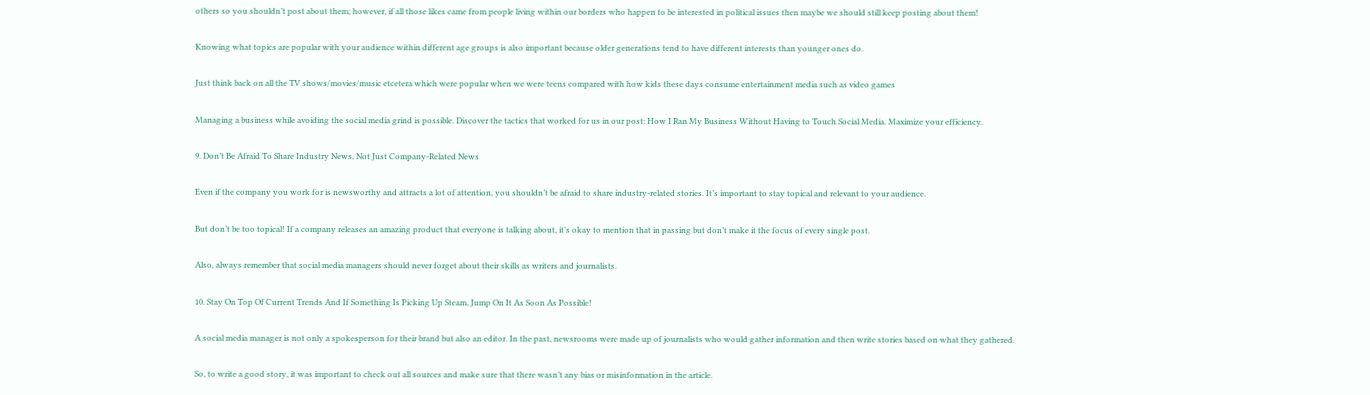others so you shouldn’t post about them; however, if all those likes came from people living within our borders who happen to be interested in political issues then maybe we should still keep posting about them!

Knowing what topics are popular with your audience within different age groups is also important because older generations tend to have different interests than younger ones do.

Just think back on all the TV shows/movies/music etcetera which were popular when we were teens compared with how kids these days consume entertainment media such as video games

Managing a business while avoiding the social media grind is possible. Discover the tactics that worked for us in our post: How I Ran My Business Without Having to Touch Social Media. Maximize your efficiency.

9. Don’t Be Afraid To Share Industry News, Not Just Company-Related News

Even if the company you work for is newsworthy and attracts a lot of attention, you shouldn’t be afraid to share industry-related stories. It’s important to stay topical and relevant to your audience.

But don’t be too topical! If a company releases an amazing product that everyone is talking about, it’s okay to mention that in passing but don’t make it the focus of every single post.

Also, always remember that social media managers should never forget about their skills as writers and journalists.

10. Stay On Top Of Current Trends And If Something Is Picking Up Steam, Jump On It As Soon As Possible!

A social media manager is not only a spokesperson for their brand but also an editor. In the past, newsrooms were made up of journalists who would gather information and then write stories based on what they gathered.

So, to write a good story, it was important to check out all sources and make sure that there wasn’t any bias or misinformation in the article.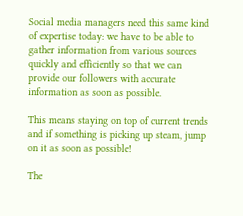Social media managers need this same kind of expertise today: we have to be able to gather information from various sources quickly and efficiently so that we can provide our followers with accurate information as soon as possible.

This means staying on top of current trends and if something is picking up steam, jump on it as soon as possible!

The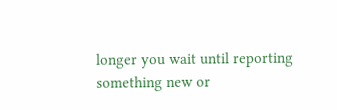longer you wait until reporting something new or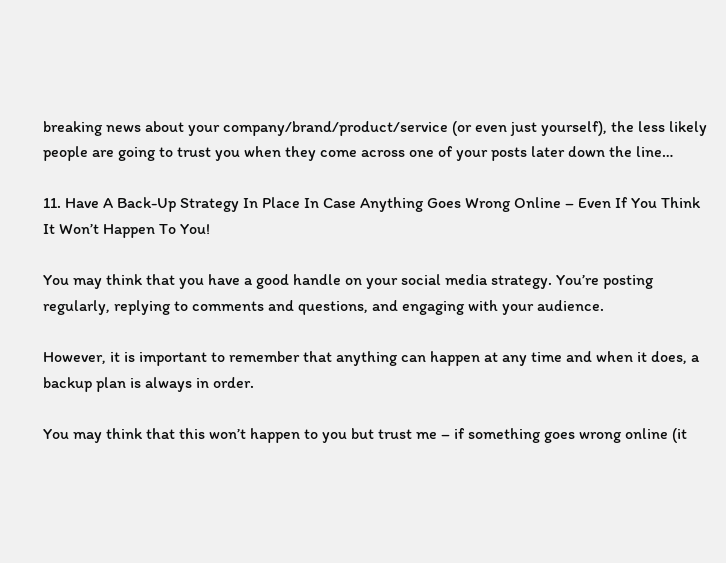breaking news about your company/brand/product/service (or even just yourself), the less likely people are going to trust you when they come across one of your posts later down the line…

11. Have A Back-Up Strategy In Place In Case Anything Goes Wrong Online – Even If You Think It Won’t Happen To You!

You may think that you have a good handle on your social media strategy. You’re posting regularly, replying to comments and questions, and engaging with your audience.

However, it is important to remember that anything can happen at any time and when it does, a backup plan is always in order.

You may think that this won’t happen to you but trust me – if something goes wrong online (it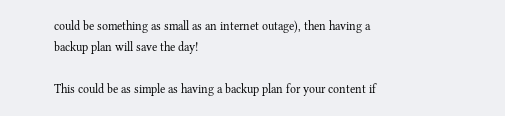could be something as small as an internet outage), then having a backup plan will save the day!

This could be as simple as having a backup plan for your content if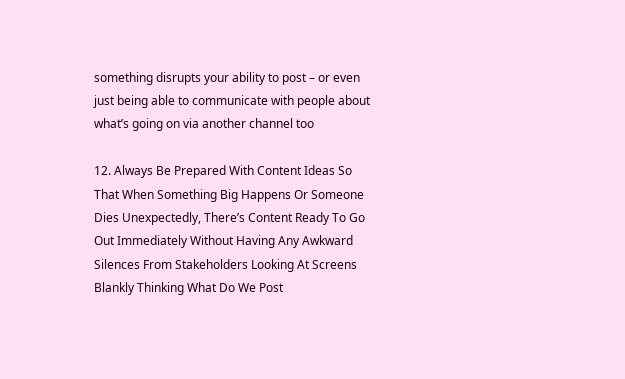something disrupts your ability to post – or even just being able to communicate with people about what’s going on via another channel too

12. Always Be Prepared With Content Ideas So That When Something Big Happens Or Someone Dies Unexpectedly, There’s Content Ready To Go Out Immediately Without Having Any Awkward Silences From Stakeholders Looking At Screens Blankly Thinking What Do We Post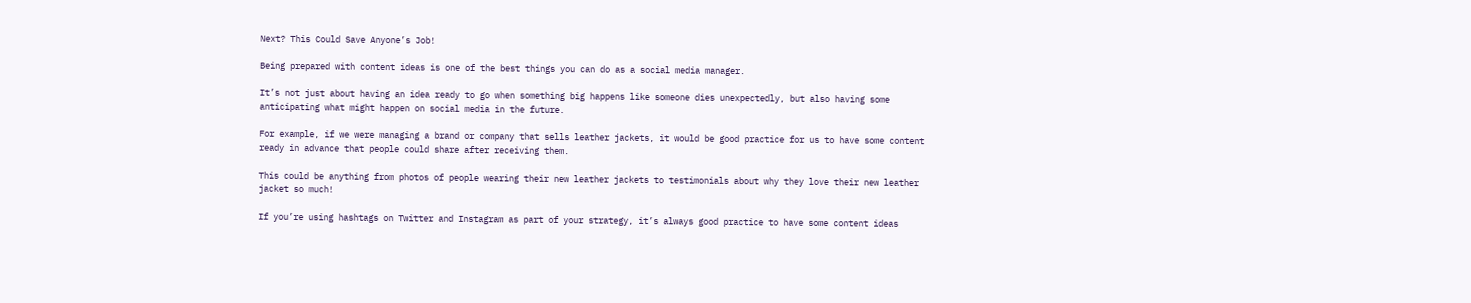Next? This Could Save Anyone’s Job!

Being prepared with content ideas is one of the best things you can do as a social media manager.

It’s not just about having an idea ready to go when something big happens like someone dies unexpectedly, but also having some anticipating what might happen on social media in the future.

For example, if we were managing a brand or company that sells leather jackets, it would be good practice for us to have some content ready in advance that people could share after receiving them.

This could be anything from photos of people wearing their new leather jackets to testimonials about why they love their new leather jacket so much!

If you’re using hashtags on Twitter and Instagram as part of your strategy, it’s always good practice to have some content ideas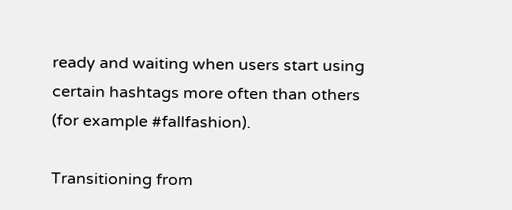ready and waiting when users start using certain hashtags more often than others (for example #fallfashion).

Transitioning from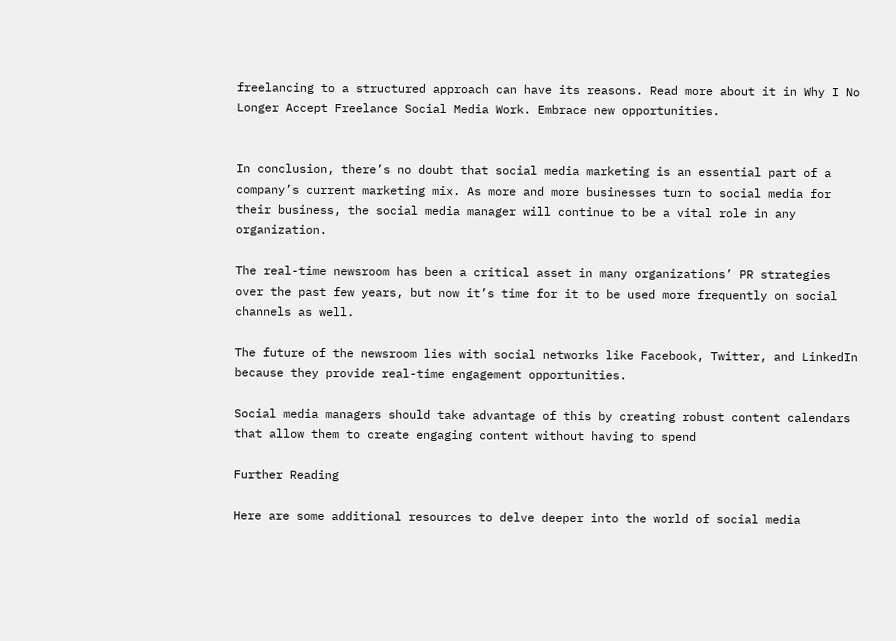freelancing to a structured approach can have its reasons. Read more about it in Why I No Longer Accept Freelance Social Media Work. Embrace new opportunities.


In conclusion, there’s no doubt that social media marketing is an essential part of a company’s current marketing mix. As more and more businesses turn to social media for their business, the social media manager will continue to be a vital role in any organization.

The real-time newsroom has been a critical asset in many organizations’ PR strategies over the past few years, but now it’s time for it to be used more frequently on social channels as well.

The future of the newsroom lies with social networks like Facebook, Twitter, and LinkedIn because they provide real-time engagement opportunities.

Social media managers should take advantage of this by creating robust content calendars that allow them to create engaging content without having to spend

Further Reading

Here are some additional resources to delve deeper into the world of social media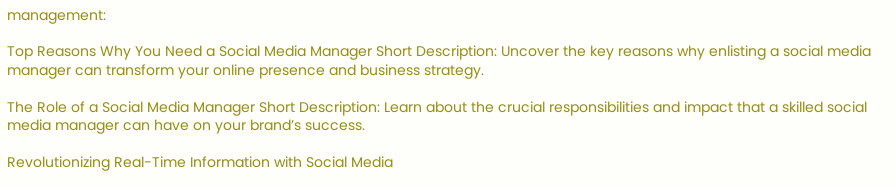management:

Top Reasons Why You Need a Social Media Manager Short Description: Uncover the key reasons why enlisting a social media manager can transform your online presence and business strategy.

The Role of a Social Media Manager Short Description: Learn about the crucial responsibilities and impact that a skilled social media manager can have on your brand’s success.

Revolutionizing Real-Time Information with Social Media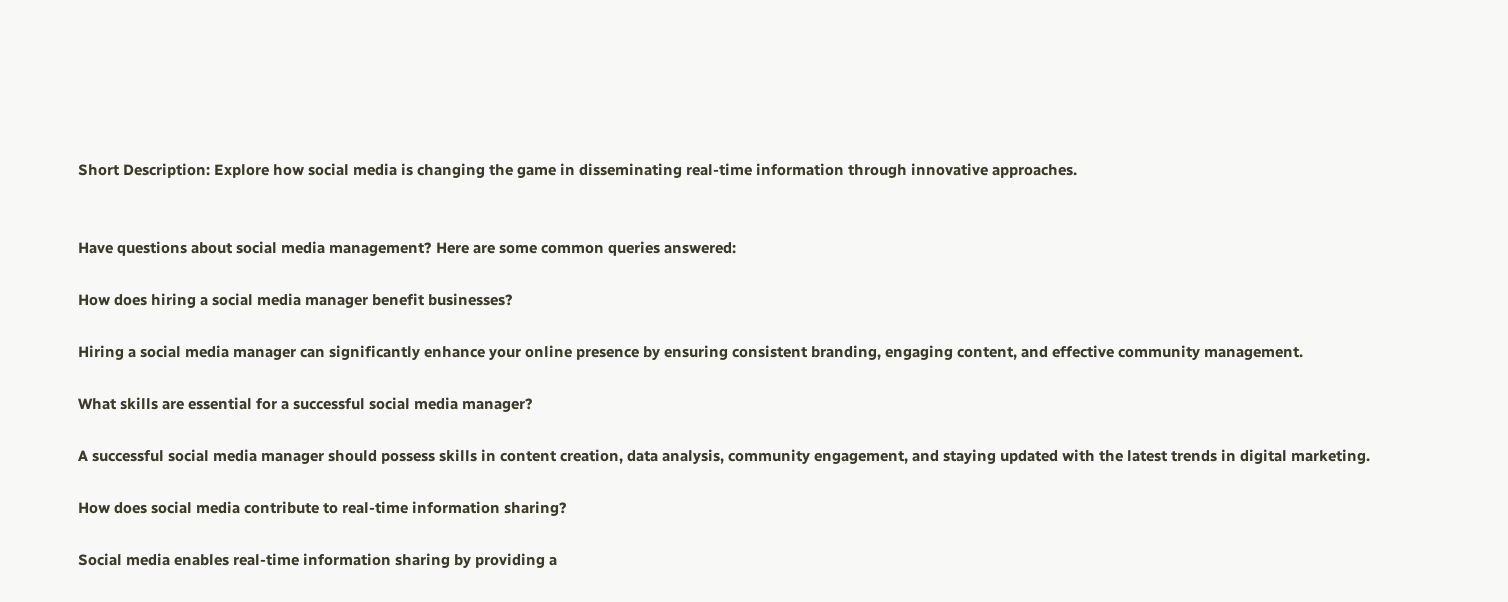Short Description: Explore how social media is changing the game in disseminating real-time information through innovative approaches.


Have questions about social media management? Here are some common queries answered:

How does hiring a social media manager benefit businesses?

Hiring a social media manager can significantly enhance your online presence by ensuring consistent branding, engaging content, and effective community management.

What skills are essential for a successful social media manager?

A successful social media manager should possess skills in content creation, data analysis, community engagement, and staying updated with the latest trends in digital marketing.

How does social media contribute to real-time information sharing?

Social media enables real-time information sharing by providing a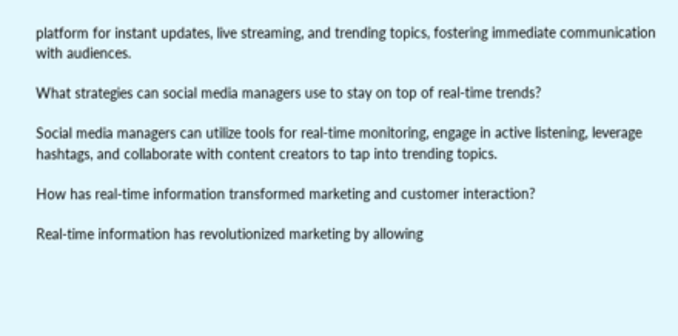platform for instant updates, live streaming, and trending topics, fostering immediate communication with audiences.

What strategies can social media managers use to stay on top of real-time trends?

Social media managers can utilize tools for real-time monitoring, engage in active listening, leverage hashtags, and collaborate with content creators to tap into trending topics.

How has real-time information transformed marketing and customer interaction?

Real-time information has revolutionized marketing by allowing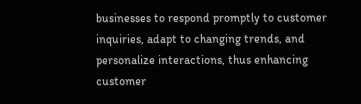businesses to respond promptly to customer inquiries, adapt to changing trends, and personalize interactions, thus enhancing customer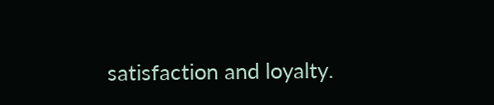satisfaction and loyalty.